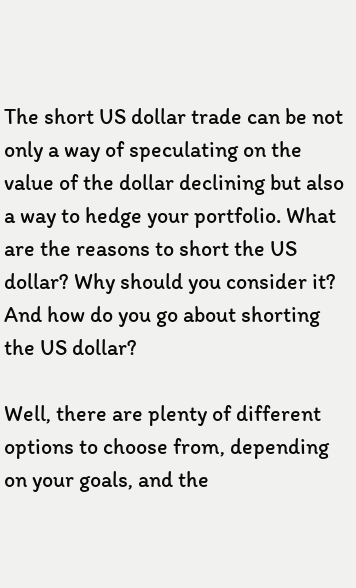The short US dollar trade can be not only a way of speculating on the value of the dollar declining but also a way to hedge your portfolio. What are the reasons to short the US dollar? Why should you consider it? And how do you go about shorting the US dollar?

Well, there are plenty of different options to choose from, depending on your goals, and the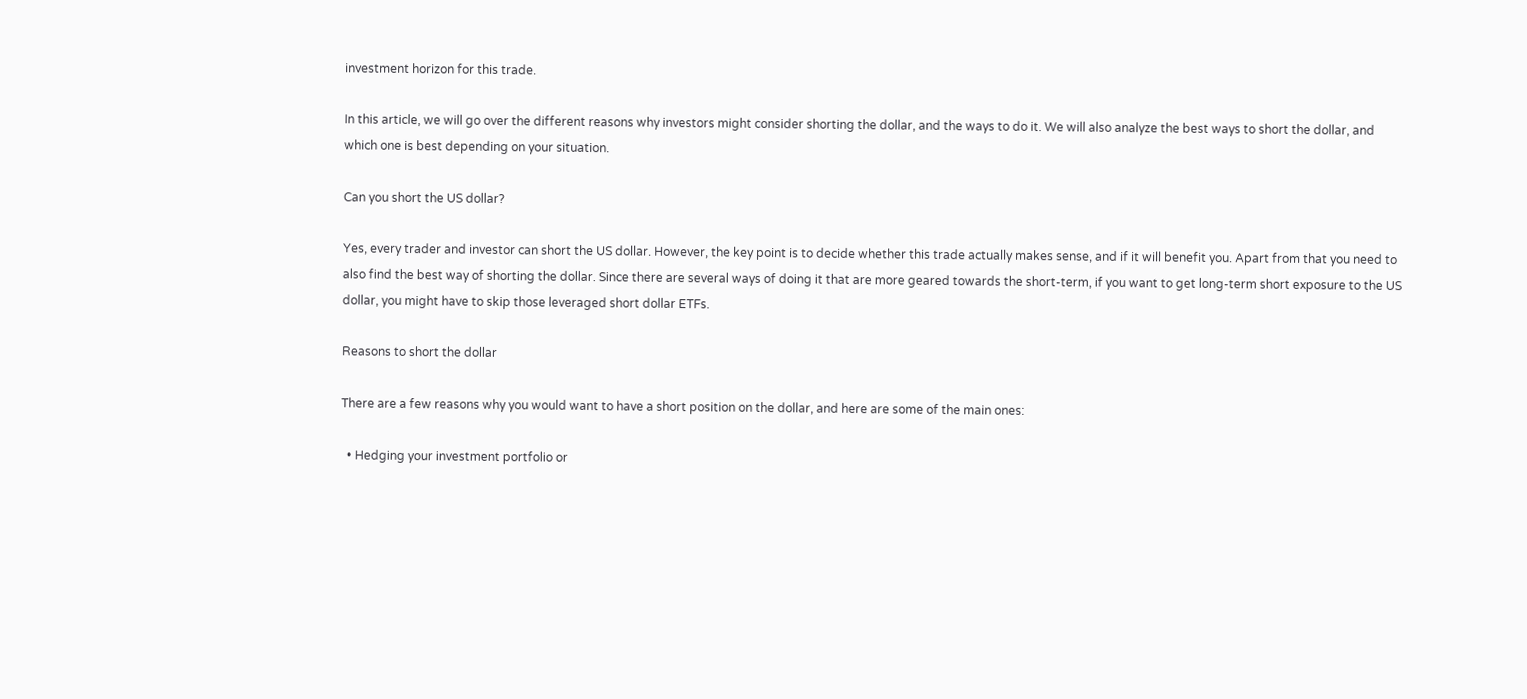investment horizon for this trade.

In this article, we will go over the different reasons why investors might consider shorting the dollar, and the ways to do it. We will also analyze the best ways to short the dollar, and which one is best depending on your situation.

Can you short the US dollar?

Yes, every trader and investor can short the US dollar. However, the key point is to decide whether this trade actually makes sense, and if it will benefit you. Apart from that you need to also find the best way of shorting the dollar. Since there are several ways of doing it that are more geared towards the short-term, if you want to get long-term short exposure to the US dollar, you might have to skip those leveraged short dollar ETFs.

Reasons to short the dollar

There are a few reasons why you would want to have a short position on the dollar, and here are some of the main ones:

  • Hedging your investment portfolio or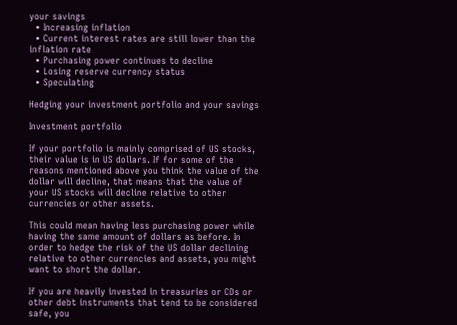your savings
  • Increasing inflation
  • Current interest rates are still lower than the inflation rate
  • Purchasing power continues to decline
  • Losing reserve currency status
  • Speculating

Hedging your investment portfolio and your savings

Investment portfolio

If your portfolio is mainly comprised of US stocks, their value is in US dollars. If for some of the reasons mentioned above you think the value of the dollar will decline, that means that the value of your US stocks will decline relative to other currencies or other assets.

This could mean having less purchasing power while having the same amount of dollars as before. In order to hedge the risk of the US dollar declining relative to other currencies and assets, you might want to short the dollar.

If you are heavily invested in treasuries or CDs or other debt instruments that tend to be considered safe, you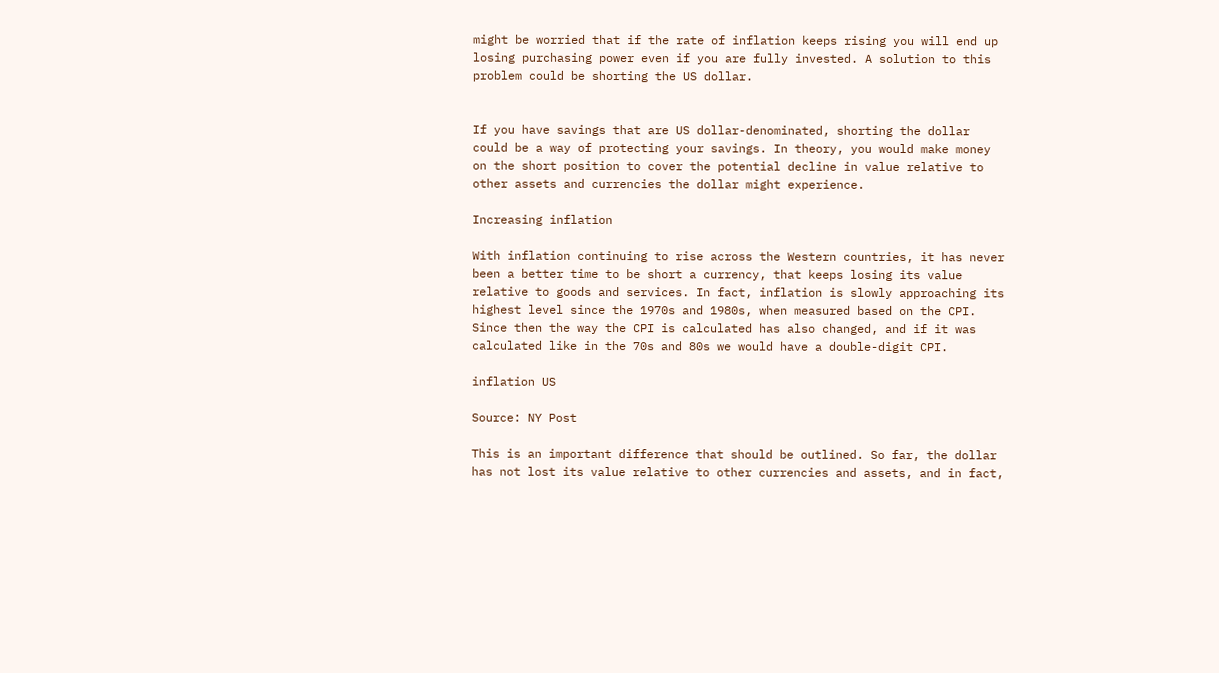might be worried that if the rate of inflation keeps rising you will end up losing purchasing power even if you are fully invested. A solution to this problem could be shorting the US dollar.


If you have savings that are US dollar-denominated, shorting the dollar could be a way of protecting your savings. In theory, you would make money on the short position to cover the potential decline in value relative to other assets and currencies the dollar might experience.

Increasing inflation

With inflation continuing to rise across the Western countries, it has never been a better time to be short a currency, that keeps losing its value relative to goods and services. In fact, inflation is slowly approaching its highest level since the 1970s and 1980s, when measured based on the CPI. Since then the way the CPI is calculated has also changed, and if it was calculated like in the 70s and 80s we would have a double-digit CPI.

inflation US

Source: NY Post

This is an important difference that should be outlined. So far, the dollar has not lost its value relative to other currencies and assets, and in fact,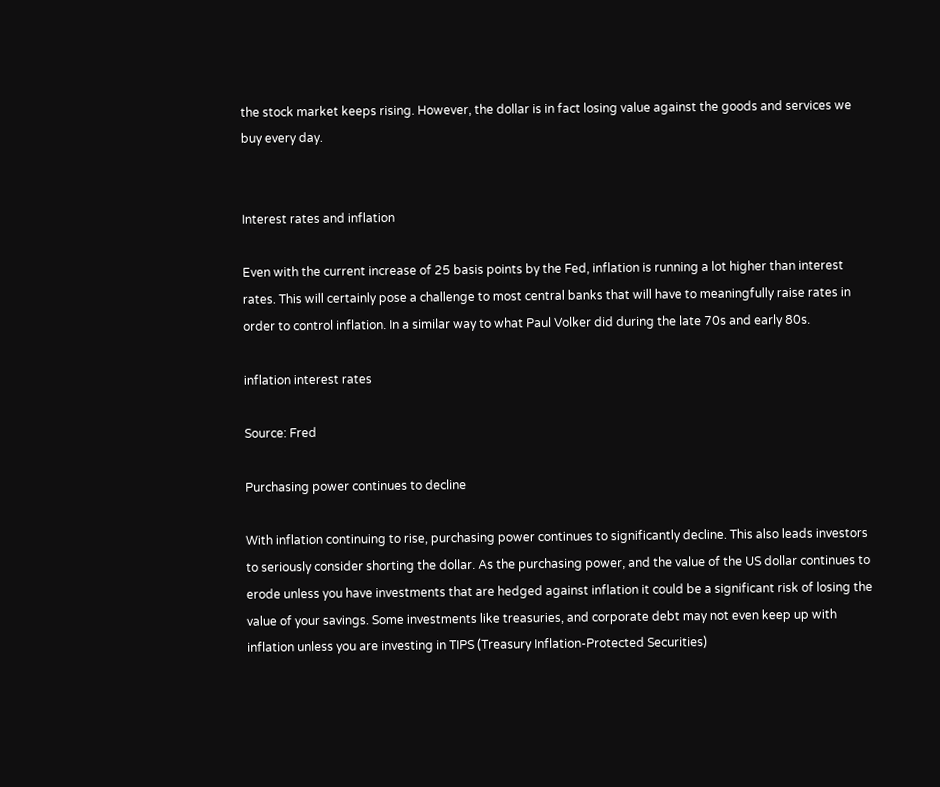the stock market keeps rising. However, the dollar is in fact losing value against the goods and services we buy every day.


Interest rates and inflation

Even with the current increase of 25 basis points by the Fed, inflation is running a lot higher than interest rates. This will certainly pose a challenge to most central banks that will have to meaningfully raise rates in order to control inflation. In a similar way to what Paul Volker did during the late 70s and early 80s.

inflation interest rates

Source: Fred

Purchasing power continues to decline

With inflation continuing to rise, purchasing power continues to significantly decline. This also leads investors to seriously consider shorting the dollar. As the purchasing power, and the value of the US dollar continues to erode unless you have investments that are hedged against inflation it could be a significant risk of losing the value of your savings. Some investments like treasuries, and corporate debt may not even keep up with inflation unless you are investing in TIPS (Treasury Inflation-Protected Securities)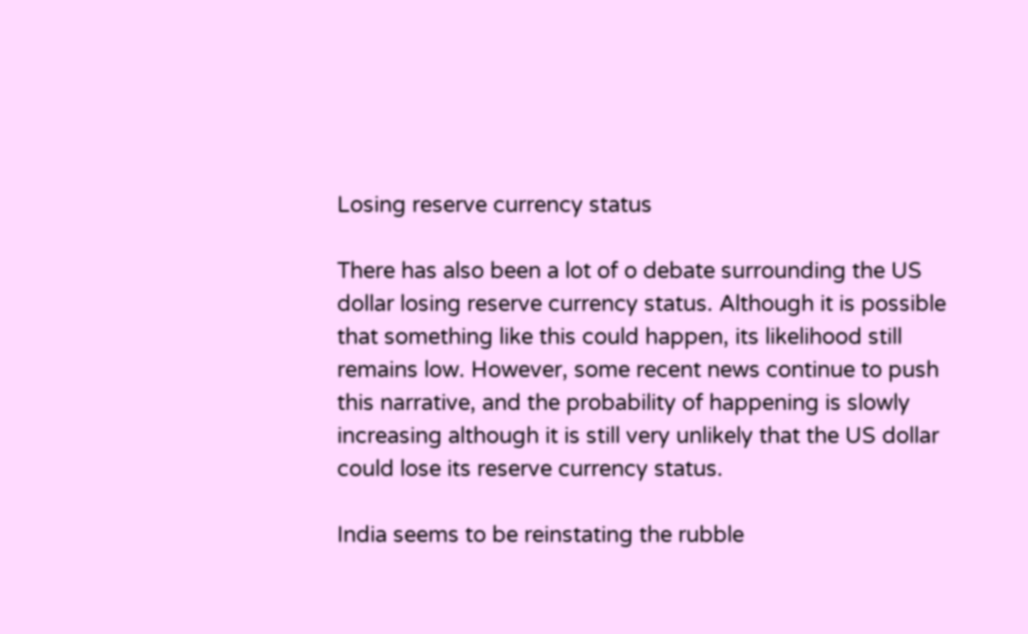Losing reserve currency status

There has also been a lot of o debate surrounding the US dollar losing reserve currency status. Although it is possible that something like this could happen, its likelihood still remains low. However, some recent news continue to push this narrative, and the probability of happening is slowly increasing although it is still very unlikely that the US dollar could lose its reserve currency status.

India seems to be reinstating the rubble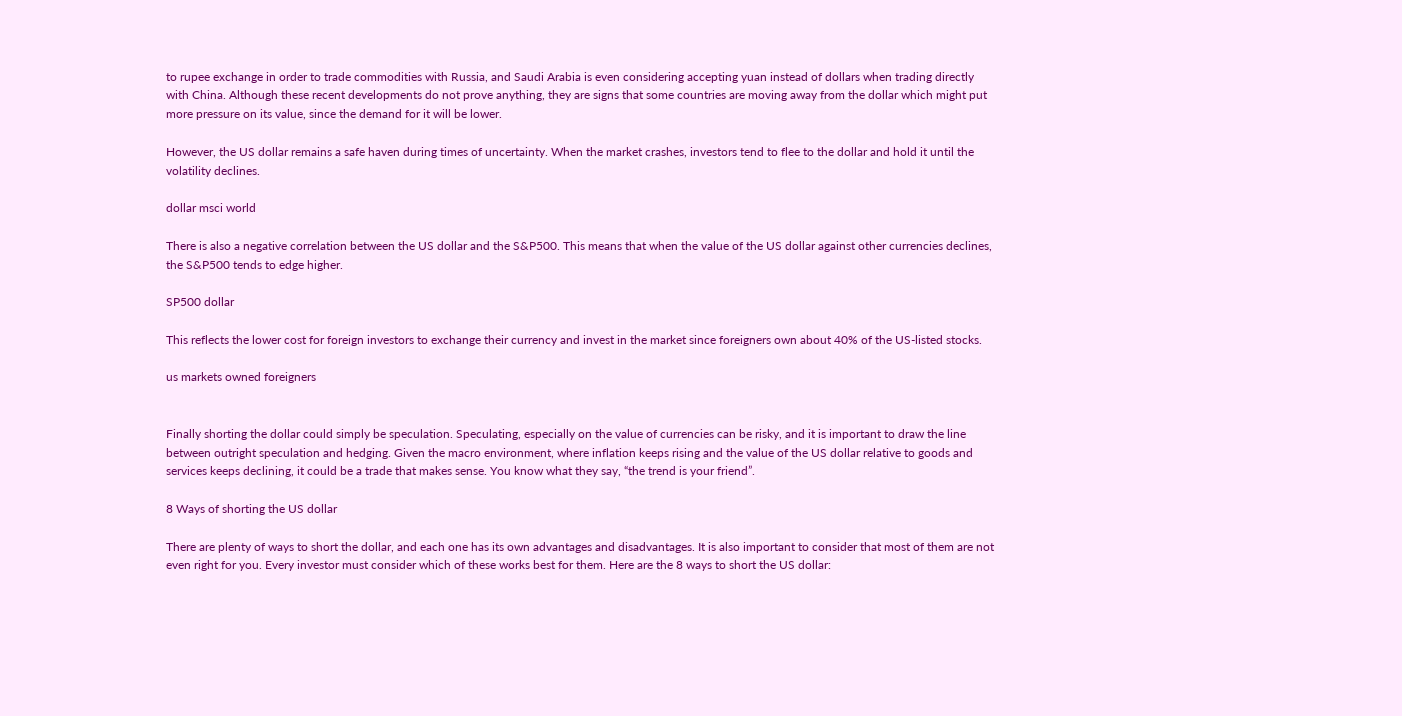to rupee exchange in order to trade commodities with Russia, and Saudi Arabia is even considering accepting yuan instead of dollars when trading directly with China. Although these recent developments do not prove anything, they are signs that some countries are moving away from the dollar which might put more pressure on its value, since the demand for it will be lower.

However, the US dollar remains a safe haven during times of uncertainty. When the market crashes, investors tend to flee to the dollar and hold it until the volatility declines.

dollar msci world

There is also a negative correlation between the US dollar and the S&P500. This means that when the value of the US dollar against other currencies declines, the S&P500 tends to edge higher.

SP500 dollar

This reflects the lower cost for foreign investors to exchange their currency and invest in the market since foreigners own about 40% of the US-listed stocks.

us markets owned foreigners


Finally shorting the dollar could simply be speculation. Speculating, especially on the value of currencies can be risky, and it is important to draw the line between outright speculation and hedging. Given the macro environment, where inflation keeps rising and the value of the US dollar relative to goods and services keeps declining, it could be a trade that makes sense. You know what they say, “the trend is your friend”.

8 Ways of shorting the US dollar

There are plenty of ways to short the dollar, and each one has its own advantages and disadvantages. It is also important to consider that most of them are not even right for you. Every investor must consider which of these works best for them. Here are the 8 ways to short the US dollar: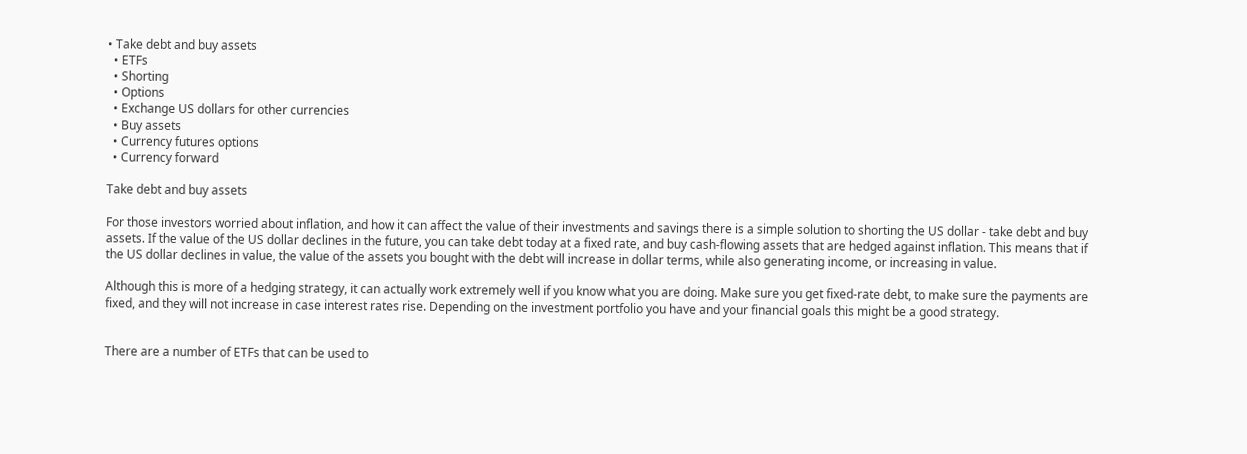• Take debt and buy assets
  • ETFs
  • Shorting
  • Options
  • Exchange US dollars for other currencies
  • Buy assets
  • Currency futures options
  • Currency forward

Take debt and buy assets

For those investors worried about inflation, and how it can affect the value of their investments and savings there is a simple solution to shorting the US dollar - take debt and buy assets. If the value of the US dollar declines in the future, you can take debt today at a fixed rate, and buy cash-flowing assets that are hedged against inflation. This means that if the US dollar declines in value, the value of the assets you bought with the debt will increase in dollar terms, while also generating income, or increasing in value.

Although this is more of a hedging strategy, it can actually work extremely well if you know what you are doing. Make sure you get fixed-rate debt, to make sure the payments are fixed, and they will not increase in case interest rates rise. Depending on the investment portfolio you have and your financial goals this might be a good strategy.


There are a number of ETFs that can be used to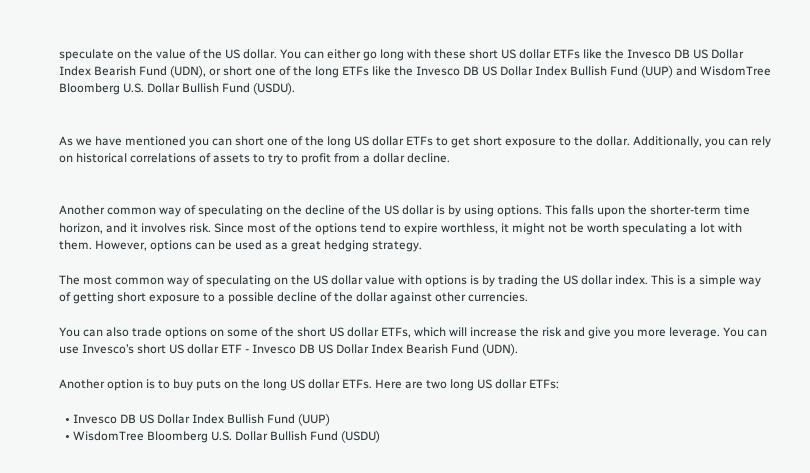speculate on the value of the US dollar. You can either go long with these short US dollar ETFs like the Invesco DB US Dollar Index Bearish Fund (UDN), or short one of the long ETFs like the Invesco DB US Dollar Index Bullish Fund (UUP) and WisdomTree Bloomberg U.S. Dollar Bullish Fund (USDU).


As we have mentioned you can short one of the long US dollar ETFs to get short exposure to the dollar. Additionally, you can rely on historical correlations of assets to try to profit from a dollar decline.


Another common way of speculating on the decline of the US dollar is by using options. This falls upon the shorter-term time horizon, and it involves risk. Since most of the options tend to expire worthless, it might not be worth speculating a lot with them. However, options can be used as a great hedging strategy.

The most common way of speculating on the US dollar value with options is by trading the US dollar index. This is a simple way of getting short exposure to a possible decline of the dollar against other currencies.

You can also trade options on some of the short US dollar ETFs, which will increase the risk and give you more leverage. You can use Invesco’s short US dollar ETF - Invesco DB US Dollar Index Bearish Fund (UDN).

Another option is to buy puts on the long US dollar ETFs. Here are two long US dollar ETFs:

  • Invesco DB US Dollar Index Bullish Fund (UUP)
  • WisdomTree Bloomberg U.S. Dollar Bullish Fund (USDU)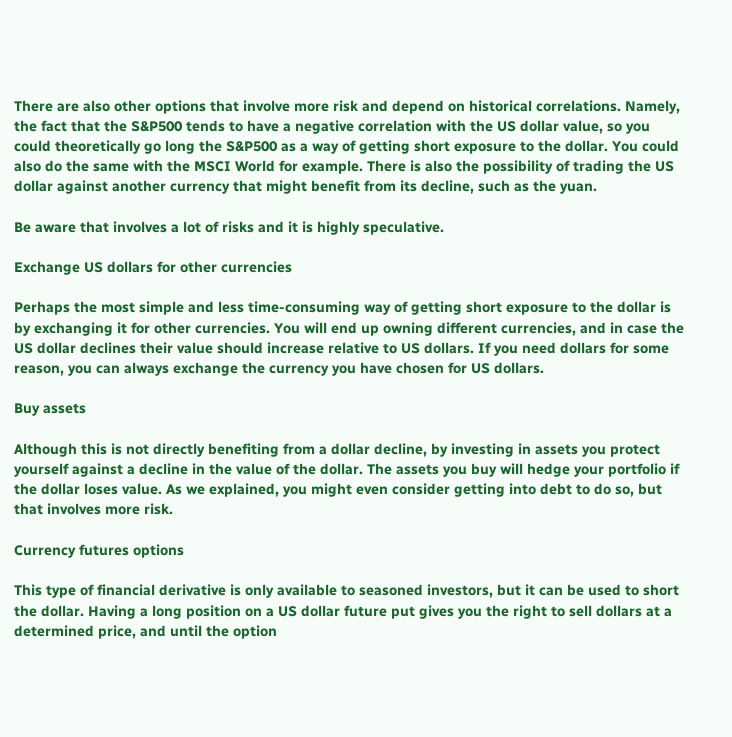There are also other options that involve more risk and depend on historical correlations. Namely, the fact that the S&P500 tends to have a negative correlation with the US dollar value, so you could theoretically go long the S&P500 as a way of getting short exposure to the dollar. You could also do the same with the MSCI World for example. There is also the possibility of trading the US dollar against another currency that might benefit from its decline, such as the yuan.

Be aware that involves a lot of risks and it is highly speculative.

Exchange US dollars for other currencies

Perhaps the most simple and less time-consuming way of getting short exposure to the dollar is by exchanging it for other currencies. You will end up owning different currencies, and in case the US dollar declines their value should increase relative to US dollars. If you need dollars for some reason, you can always exchange the currency you have chosen for US dollars.

Buy assets

Although this is not directly benefiting from a dollar decline, by investing in assets you protect yourself against a decline in the value of the dollar. The assets you buy will hedge your portfolio if the dollar loses value. As we explained, you might even consider getting into debt to do so, but that involves more risk.

Currency futures options

This type of financial derivative is only available to seasoned investors, but it can be used to short the dollar. Having a long position on a US dollar future put gives you the right to sell dollars at a determined price, and until the option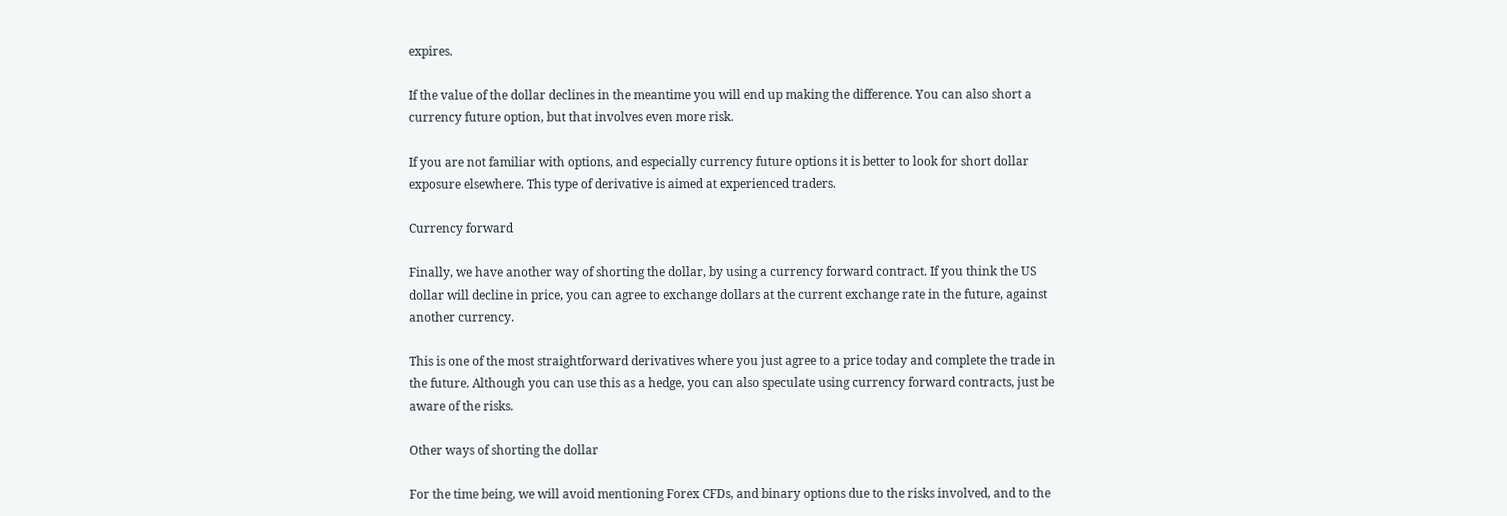expires.

If the value of the dollar declines in the meantime you will end up making the difference. You can also short a currency future option, but that involves even more risk.

If you are not familiar with options, and especially currency future options it is better to look for short dollar exposure elsewhere. This type of derivative is aimed at experienced traders.

Currency forward

Finally, we have another way of shorting the dollar, by using a currency forward contract. If you think the US dollar will decline in price, you can agree to exchange dollars at the current exchange rate in the future, against another currency.

This is one of the most straightforward derivatives where you just agree to a price today and complete the trade in the future. Although you can use this as a hedge, you can also speculate using currency forward contracts, just be aware of the risks.

Other ways of shorting the dollar

For the time being, we will avoid mentioning Forex CFDs, and binary options due to the risks involved, and to the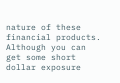nature of these financial products. Although you can get some short dollar exposure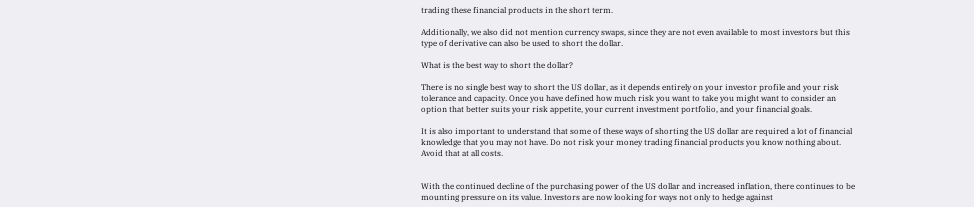trading these financial products in the short term.

Additionally, we also did not mention currency swaps, since they are not even available to most investors but this type of derivative can also be used to short the dollar.

What is the best way to short the dollar?

There is no single best way to short the US dollar, as it depends entirely on your investor profile and your risk tolerance and capacity. Once you have defined how much risk you want to take you might want to consider an option that better suits your risk appetite, your current investment portfolio, and your financial goals.

It is also important to understand that some of these ways of shorting the US dollar are required a lot of financial knowledge that you may not have. Do not risk your money trading financial products you know nothing about. Avoid that at all costs.


With the continued decline of the purchasing power of the US dollar and increased inflation, there continues to be mounting pressure on its value. Investors are now looking for ways not only to hedge against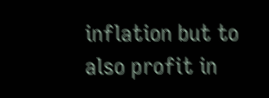inflation but to also profit in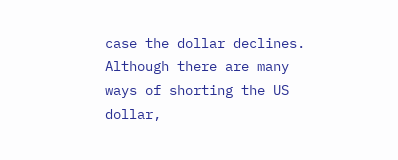case the dollar declines. Although there are many ways of shorting the US dollar,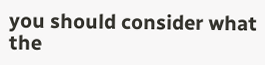you should consider what the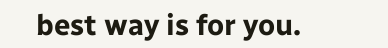best way is for you.